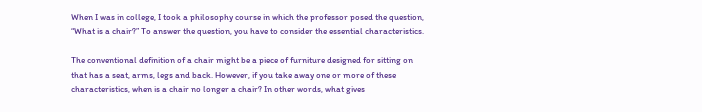When I was in college, I took a philosophy course in which the professor posed the question, “What is a chair?” To answer the question, you have to consider the essential characteristics.

The conventional definition of a chair might be a piece of furniture designed for sitting on that has a seat, arms, legs and back. However, if you take away one or more of these characteristics, when is a chair no longer a chair? In other words, what gives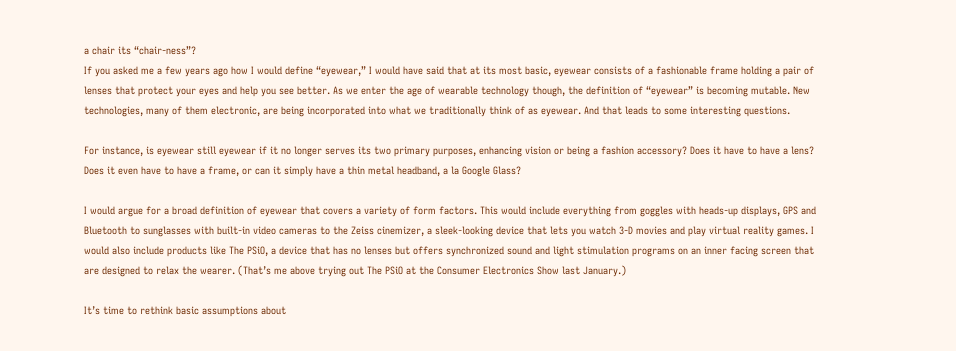a chair its “chair-ness”?
If you asked me a few years ago how I would define “eyewear,” I would have said that at its most basic, eyewear consists of a fashionable frame holding a pair of lenses that protect your eyes and help you see better. As we enter the age of wearable technology though, the definition of “eyewear” is becoming mutable. New technologies, many of them electronic, are being incorporated into what we traditionally think of as eyewear. And that leads to some interesting questions.

For instance, is eyewear still eyewear if it no longer serves its two primary purposes, enhancing vision or being a fashion accessory? Does it have to have a lens? Does it even have to have a frame, or can it simply have a thin metal headband, a la Google Glass?

I would argue for a broad definition of eyewear that covers a variety of form factors. This would include everything from goggles with heads-up displays, GPS and Bluetooth to sunglasses with built-in video cameras to the Zeiss cinemizer, a sleek-looking device that lets you watch 3-D movies and play virtual reality games. I would also include products like The PSiO, a device that has no lenses but offers synchronized sound and light stimulation programs on an inner facing screen that are designed to relax the wearer. (That’s me above trying out The PSiO at the Consumer Electronics Show last January.)

It’s time to rethink basic assumptions about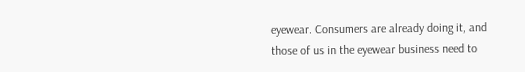eyewear. Consumers are already doing it, and those of us in the eyewear business need to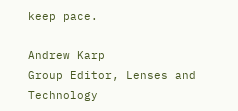keep pace.

Andrew Karp
Group Editor, Lenses and Technology